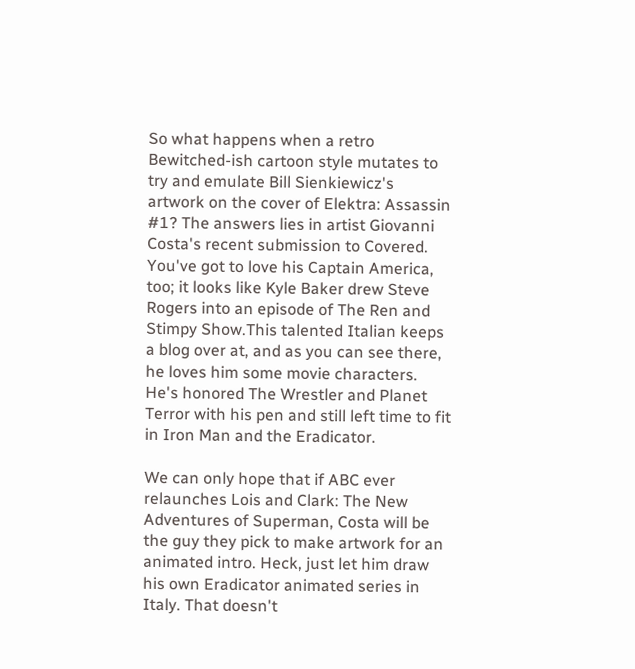So what happens when a retro Bewitched-ish cartoon style mutates to try and emulate Bill Sienkiewicz's artwork on the cover of Elektra: Assassin #1? The answers lies in artist Giovanni Costa's recent submission to Covered. You've got to love his Captain America, too; it looks like Kyle Baker drew Steve Rogers into an episode of The Ren and Stimpy Show.This talented Italian keeps a blog over at, and as you can see there, he loves him some movie characters. He's honored The Wrestler and Planet Terror with his pen and still left time to fit in Iron Man and the Eradicator.

We can only hope that if ABC ever relaunches Lois and Clark: The New Adventures of Superman, Costa will be the guy they pick to make artwork for an animated intro. Heck, just let him draw his own Eradicator animated series in Italy. That doesn't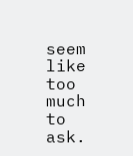seem like too much to ask.